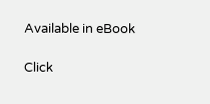Available in eBook

Click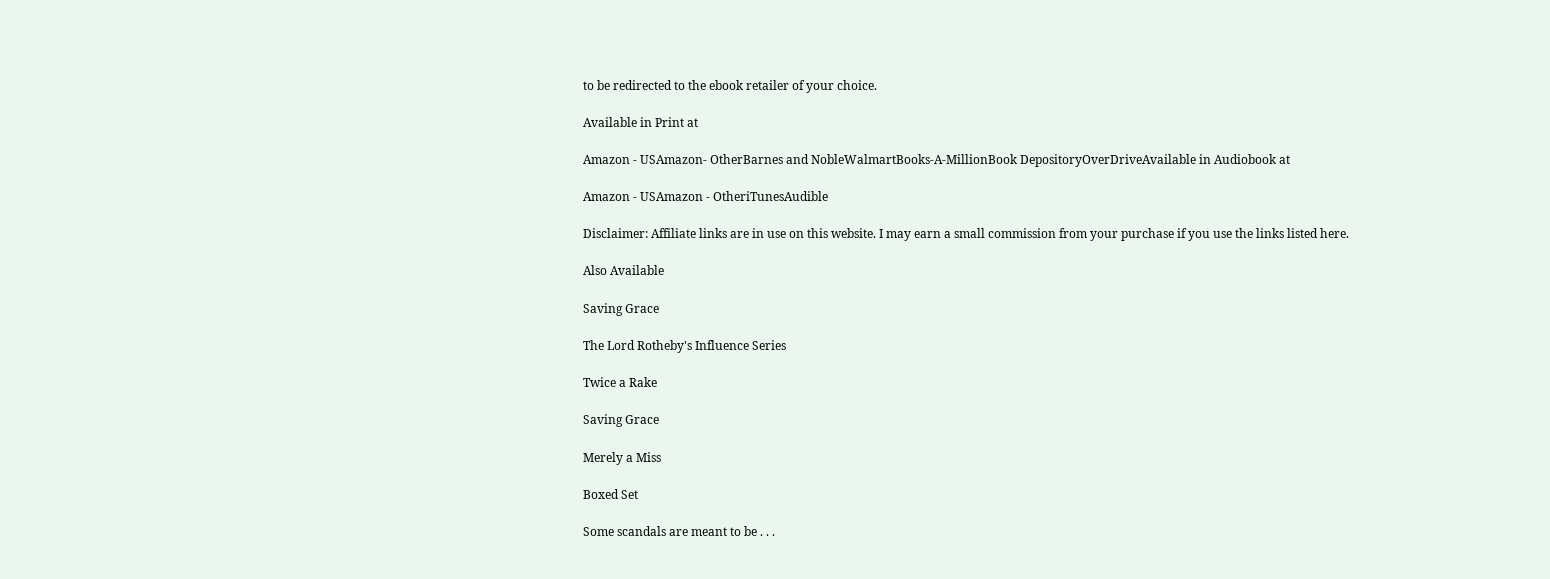to be redirected to the ebook retailer of your choice.

Available in Print at

Amazon - USAmazon- OtherBarnes and NobleWalmartBooks-A-MillionBook DepositoryOverDriveAvailable in Audiobook at

Amazon - USAmazon - OtheriTunesAudible

Disclaimer: Affiliate links are in use on this website. I may earn a small commission from your purchase if you use the links listed here.

Also Available

Saving Grace

The Lord Rotheby's Influence Series

Twice a Rake

Saving Grace

Merely a Miss

Boxed Set

Some scandals are meant to be . . .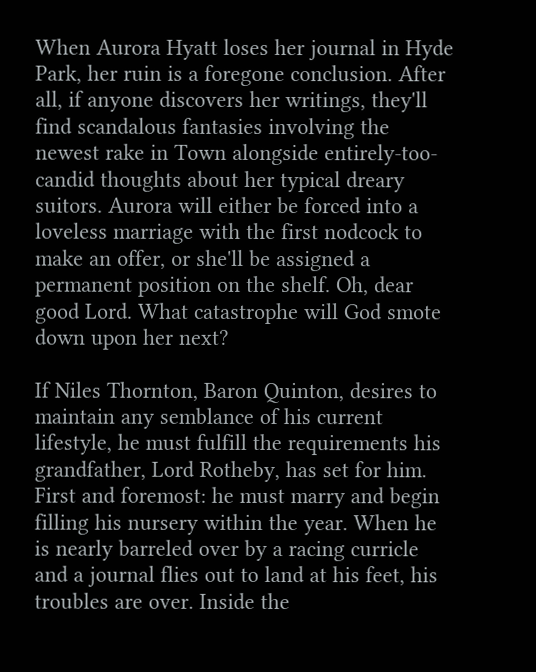When Aurora Hyatt loses her journal in Hyde Park, her ruin is a foregone conclusion. After all, if anyone discovers her writings, they'll find scandalous fantasies involving the newest rake in Town alongside entirely-too-candid thoughts about her typical dreary suitors. Aurora will either be forced into a loveless marriage with the first nodcock to make an offer, or she'll be assigned a permanent position on the shelf. Oh, dear good Lord. What catastrophe will God smote down upon her next?

If Niles Thornton, Baron Quinton, desires to maintain any semblance of his current lifestyle, he must fulfill the requirements his grandfather, Lord Rotheby, has set for him. First and foremost: he must marry and begin filling his nursery within the year. When he is nearly barreled over by a racing curricle and a journal flies out to land at his feet, his troubles are over. Inside the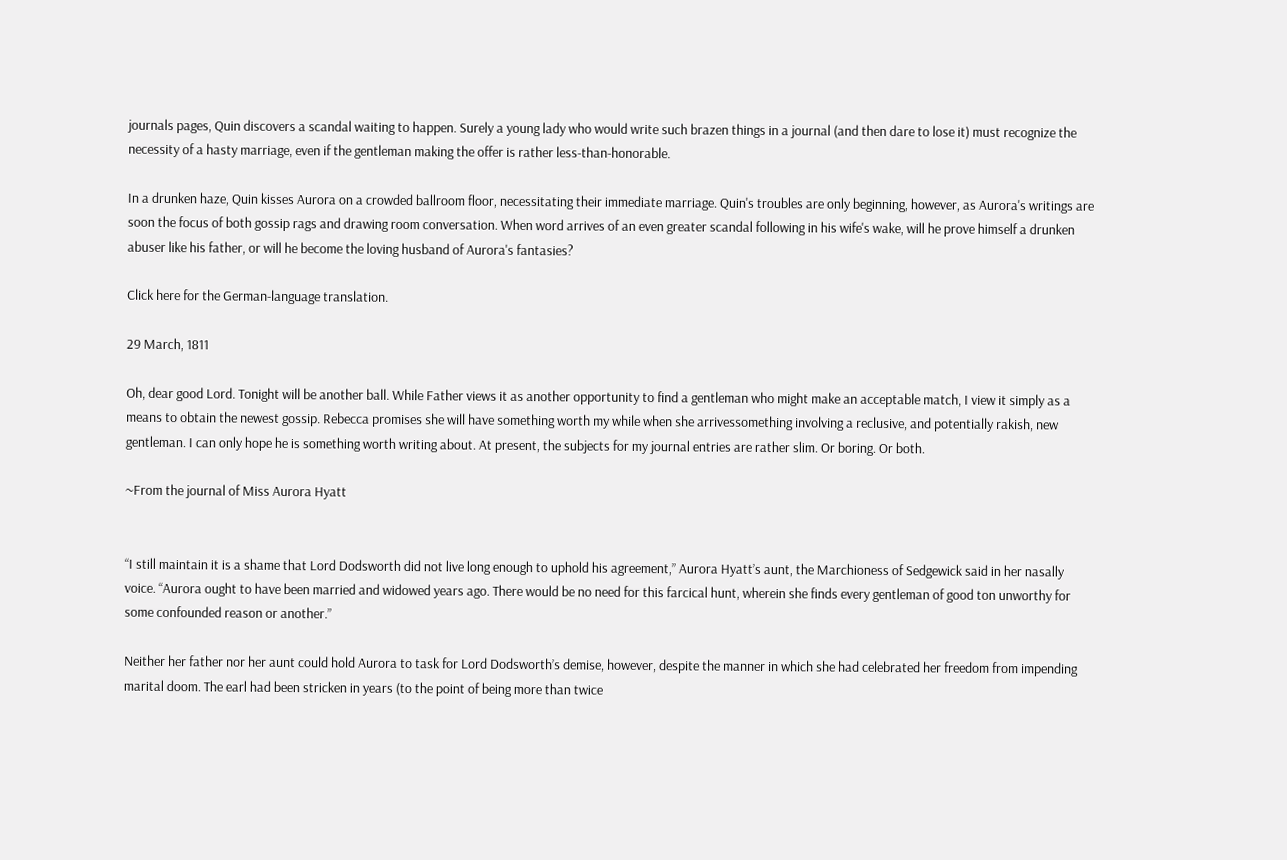journals pages, Quin discovers a scandal waiting to happen. Surely a young lady who would write such brazen things in a journal (and then dare to lose it) must recognize the necessity of a hasty marriage, even if the gentleman making the offer is rather less-than-honorable.

In a drunken haze, Quin kisses Aurora on a crowded ballroom floor, necessitating their immediate marriage. Quin's troubles are only beginning, however, as Aurora's writings are soon the focus of both gossip rags and drawing room conversation. When word arrives of an even greater scandal following in his wife's wake, will he prove himself a drunken abuser like his father, or will he become the loving husband of Aurora's fantasies?

Click here for the German-language translation.

29 March, 1811

Oh, dear good Lord. Tonight will be another ball. While Father views it as another opportunity to find a gentleman who might make an acceptable match, I view it simply as a means to obtain the newest gossip. Rebecca promises she will have something worth my while when she arrivessomething involving a reclusive, and potentially rakish, new gentleman. I can only hope he is something worth writing about. At present, the subjects for my journal entries are rather slim. Or boring. Or both.

~From the journal of Miss Aurora Hyatt


“I still maintain it is a shame that Lord Dodsworth did not live long enough to uphold his agreement,” Aurora Hyatt’s aunt, the Marchioness of Sedgewick said in her nasally voice. “Aurora ought to have been married and widowed years ago. There would be no need for this farcical hunt, wherein she finds every gentleman of good ton unworthy for some confounded reason or another.”

Neither her father nor her aunt could hold Aurora to task for Lord Dodsworth’s demise, however, despite the manner in which she had celebrated her freedom from impending marital doom. The earl had been stricken in years (to the point of being more than twice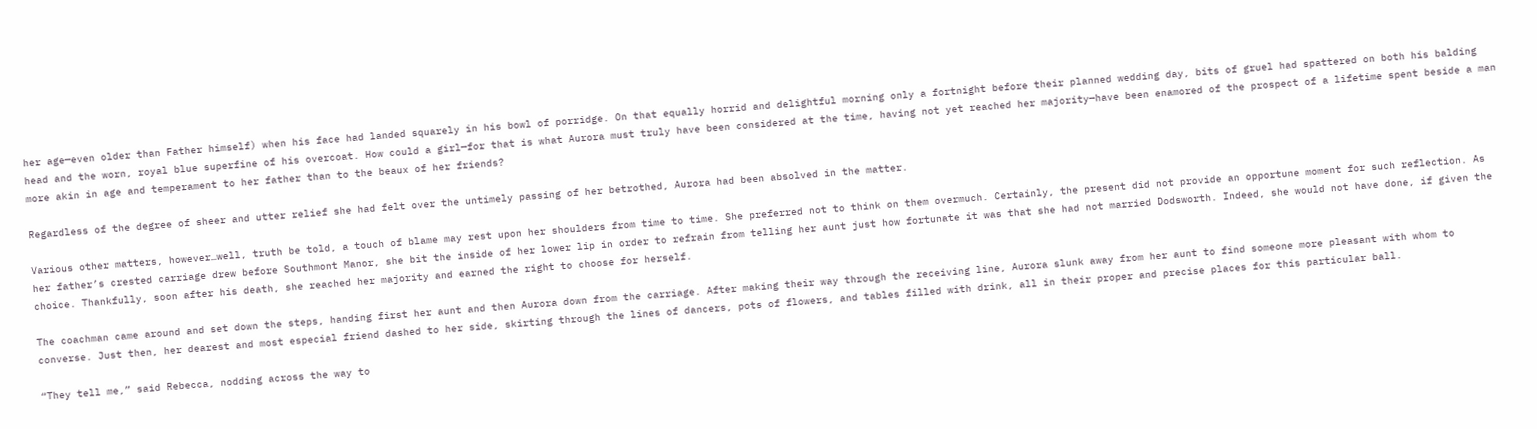her age—even older than Father himself) when his face had landed squarely in his bowl of porridge. On that equally horrid and delightful morning only a fortnight before their planned wedding day, bits of gruel had spattered on both his balding head and the worn, royal blue superfine of his overcoat. How could a girl—for that is what Aurora must truly have been considered at the time, having not yet reached her majority—have been enamored of the prospect of a lifetime spent beside a man more akin in age and temperament to her father than to the beaux of her friends?

Regardless of the degree of sheer and utter relief she had felt over the untimely passing of her betrothed, Aurora had been absolved in the matter.

Various other matters, however…well, truth be told, a touch of blame may rest upon her shoulders from time to time. She preferred not to think on them overmuch. Certainly, the present did not provide an opportune moment for such reflection. As her father’s crested carriage drew before Southmont Manor, she bit the inside of her lower lip in order to refrain from telling her aunt just how fortunate it was that she had not married Dodsworth. Indeed, she would not have done, if given the choice. Thankfully, soon after his death, she reached her majority and earned the right to choose for herself.

The coachman came around and set down the steps, handing first her aunt and then Aurora down from the carriage. After making their way through the receiving line, Aurora slunk away from her aunt to find someone more pleasant with whom to converse. Just then, her dearest and most especial friend dashed to her side, skirting through the lines of dancers, pots of flowers, and tables filled with drink, all in their proper and precise places for this particular ball.

“They tell me,” said Rebecca, nodding across the way to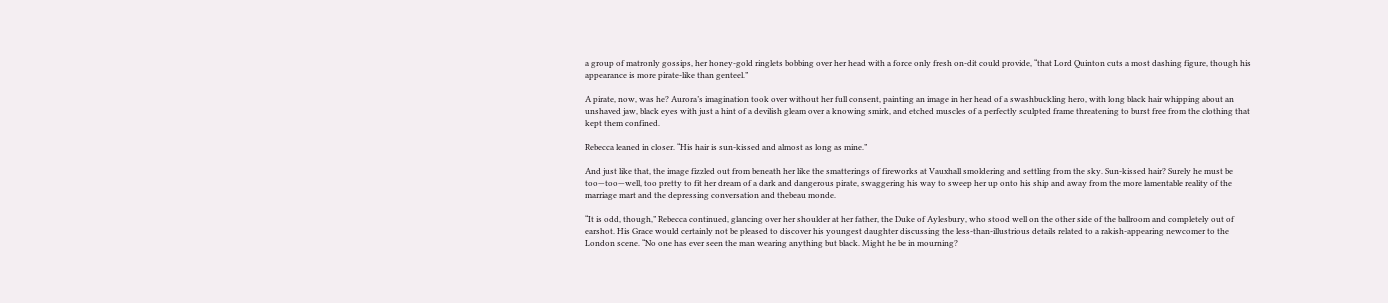a group of matronly gossips, her honey-gold ringlets bobbing over her head with a force only fresh on-dit could provide, “that Lord Quinton cuts a most dashing figure, though his appearance is more pirate-like than genteel.”

A pirate, now, was he? Aurora’s imagination took over without her full consent, painting an image in her head of a swashbuckling hero, with long black hair whipping about an unshaved jaw, black eyes with just a hint of a devilish gleam over a knowing smirk, and etched muscles of a perfectly sculpted frame threatening to burst free from the clothing that kept them confined.

Rebecca leaned in closer. “His hair is sun-kissed and almost as long as mine.”

And just like that, the image fizzled out from beneath her like the smatterings of fireworks at Vauxhall smoldering and settling from the sky. Sun-kissed hair? Surely he must be too—too—well, too pretty to fit her dream of a dark and dangerous pirate, swaggering his way to sweep her up onto his ship and away from the more lamentable reality of the marriage mart and the depressing conversation and thebeau monde.

“It is odd, though,” Rebecca continued, glancing over her shoulder at her father, the Duke of Aylesbury, who stood well on the other side of the ballroom and completely out of earshot. His Grace would certainly not be pleased to discover his youngest daughter discussing the less-than-illustrious details related to a rakish-appearing newcomer to the London scene. “No one has ever seen the man wearing anything but black. Might he be in mourning?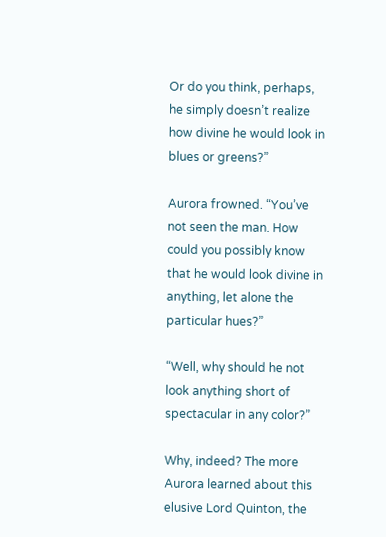Or do you think, perhaps, he simply doesn’t realize how divine he would look in blues or greens?”

Aurora frowned. “You’ve not seen the man. How could you possibly know that he would look divine in anything, let alone the particular hues?”

“Well, why should he not look anything short of spectacular in any color?”

Why, indeed? The more Aurora learned about this elusive Lord Quinton, the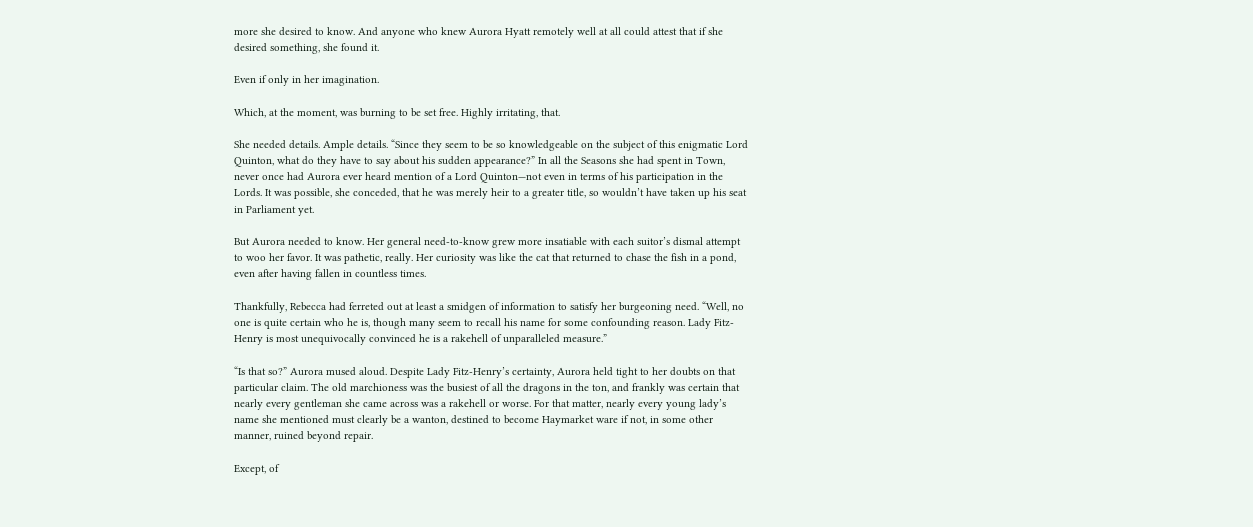more she desired to know. And anyone who knew Aurora Hyatt remotely well at all could attest that if she desired something, she found it.

Even if only in her imagination.

Which, at the moment, was burning to be set free. Highly irritating, that.

She needed details. Ample details. “Since they seem to be so knowledgeable on the subject of this enigmatic Lord Quinton, what do they have to say about his sudden appearance?” In all the Seasons she had spent in Town, never once had Aurora ever heard mention of a Lord Quinton—not even in terms of his participation in the Lords. It was possible, she conceded, that he was merely heir to a greater title, so wouldn’t have taken up his seat in Parliament yet.

But Aurora needed to know. Her general need-to-know grew more insatiable with each suitor’s dismal attempt to woo her favor. It was pathetic, really. Her curiosity was like the cat that returned to chase the fish in a pond, even after having fallen in countless times.

Thankfully, Rebecca had ferreted out at least a smidgen of information to satisfy her burgeoning need. “Well, no one is quite certain who he is, though many seem to recall his name for some confounding reason. Lady Fitz-Henry is most unequivocally convinced he is a rakehell of unparalleled measure.”

“Is that so?” Aurora mused aloud. Despite Lady Fitz-Henry’s certainty, Aurora held tight to her doubts on that particular claim. The old marchioness was the busiest of all the dragons in the ton, and frankly was certain that nearly every gentleman she came across was a rakehell or worse. For that matter, nearly every young lady’s name she mentioned must clearly be a wanton, destined to become Haymarket ware if not, in some other manner, ruined beyond repair.

Except, of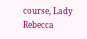course, Lady Rebecca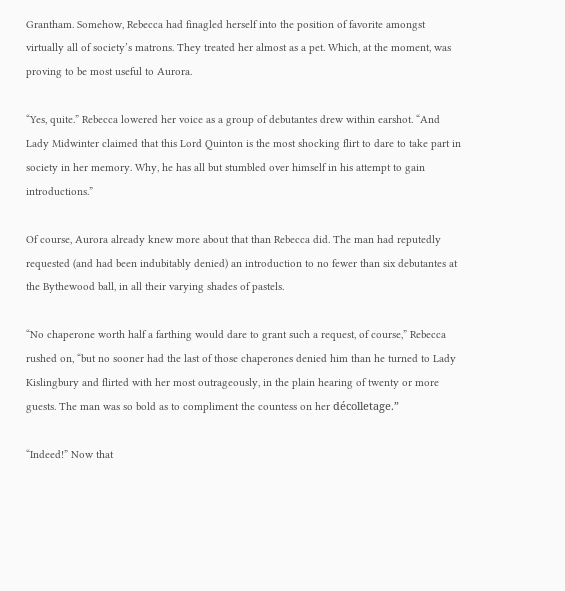Grantham. Somehow, Rebecca had finagled herself into the position of favorite amongst virtually all of society’s matrons. They treated her almost as a pet. Which, at the moment, was proving to be most useful to Aurora.

“Yes, quite.” Rebecca lowered her voice as a group of debutantes drew within earshot. “And Lady Midwinter claimed that this Lord Quinton is the most shocking flirt to dare to take part in society in her memory. Why, he has all but stumbled over himself in his attempt to gain introductions.”

Of course, Aurora already knew more about that than Rebecca did. The man had reputedly requested (and had been indubitably denied) an introduction to no fewer than six debutantes at the Bythewood ball, in all their varying shades of pastels.

“No chaperone worth half a farthing would dare to grant such a request, of course,” Rebecca rushed on, “but no sooner had the last of those chaperones denied him than he turned to Lady Kislingbury and flirted with her most outrageously, in the plain hearing of twenty or more guests. The man was so bold as to compliment the countess on her décolletage.”

“Indeed!” Now that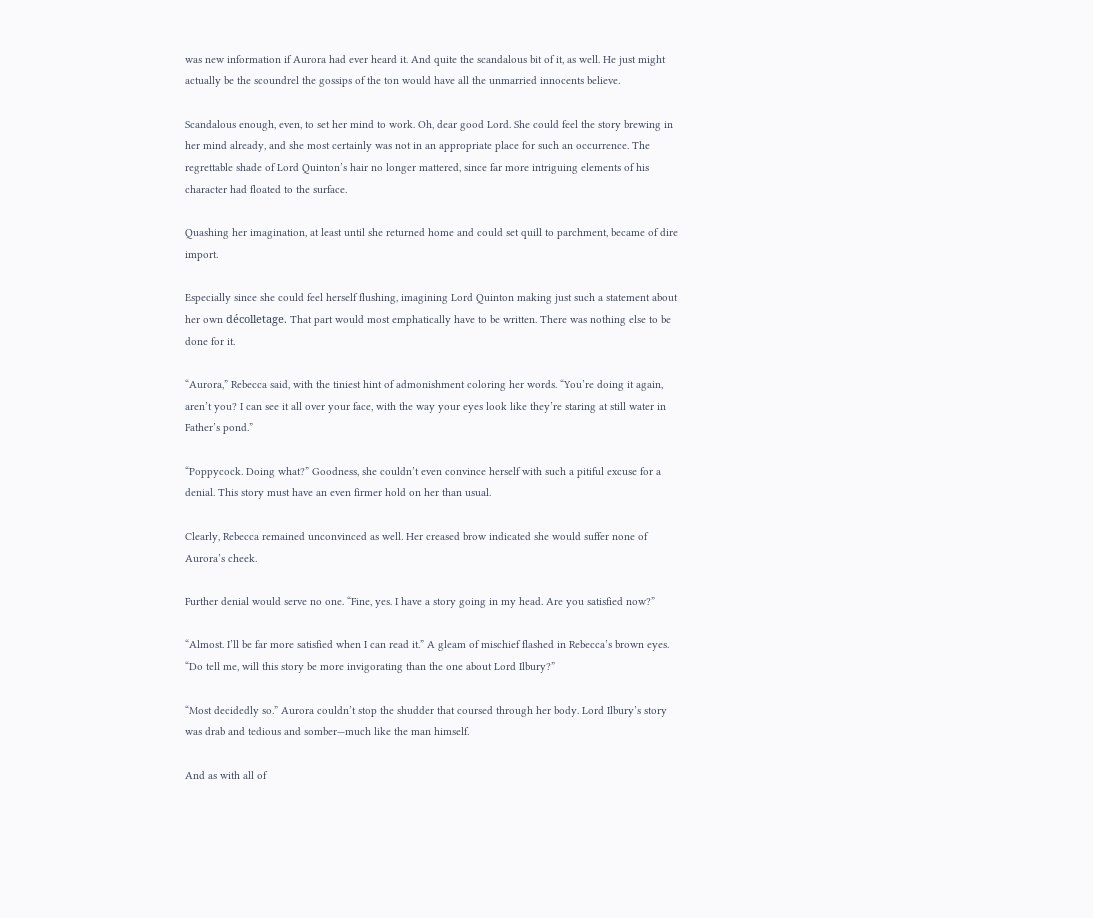was new information if Aurora had ever heard it. And quite the scandalous bit of it, as well. He just might actually be the scoundrel the gossips of the ton would have all the unmarried innocents believe.

Scandalous enough, even, to set her mind to work. Oh, dear good Lord. She could feel the story brewing in her mind already, and she most certainly was not in an appropriate place for such an occurrence. The regrettable shade of Lord Quinton’s hair no longer mattered, since far more intriguing elements of his character had floated to the surface.

Quashing her imagination, at least until she returned home and could set quill to parchment, became of dire import.

Especially since she could feel herself flushing, imagining Lord Quinton making just such a statement about her own décolletage. That part would most emphatically have to be written. There was nothing else to be done for it.

“Aurora,” Rebecca said, with the tiniest hint of admonishment coloring her words. “You’re doing it again, aren’t you? I can see it all over your face, with the way your eyes look like they’re staring at still water in Father’s pond.”

“Poppycock. Doing what?” Goodness, she couldn’t even convince herself with such a pitiful excuse for a denial. This story must have an even firmer hold on her than usual.

Clearly, Rebecca remained unconvinced as well. Her creased brow indicated she would suffer none of Aurora’s cheek.

Further denial would serve no one. “Fine, yes. I have a story going in my head. Are you satisfied now?”

“Almost. I’ll be far more satisfied when I can read it.” A gleam of mischief flashed in Rebecca’s brown eyes. “Do tell me, will this story be more invigorating than the one about Lord Ilbury?”

“Most decidedly so.” Aurora couldn’t stop the shudder that coursed through her body. Lord Ilbury’s story was drab and tedious and somber—much like the man himself.

And as with all of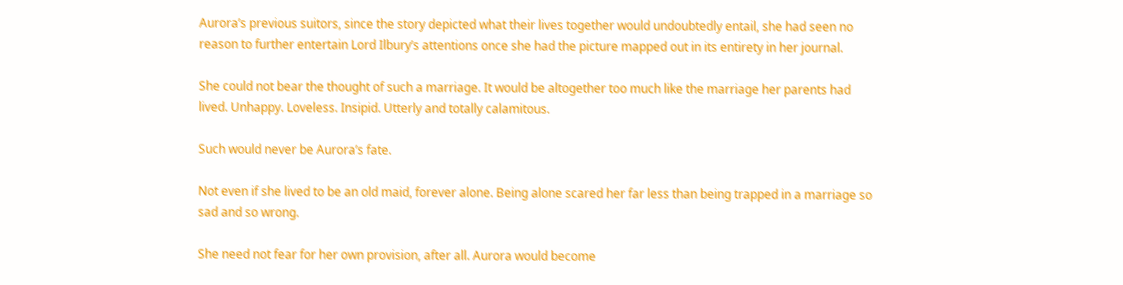Aurora’s previous suitors, since the story depicted what their lives together would undoubtedly entail, she had seen no reason to further entertain Lord Ilbury’s attentions once she had the picture mapped out in its entirety in her journal.

She could not bear the thought of such a marriage. It would be altogether too much like the marriage her parents had lived. Unhappy. Loveless. Insipid. Utterly and totally calamitous.

Such would never be Aurora’s fate.

Not even if she lived to be an old maid, forever alone. Being alone scared her far less than being trapped in a marriage so sad and so wrong.

She need not fear for her own provision, after all. Aurora would become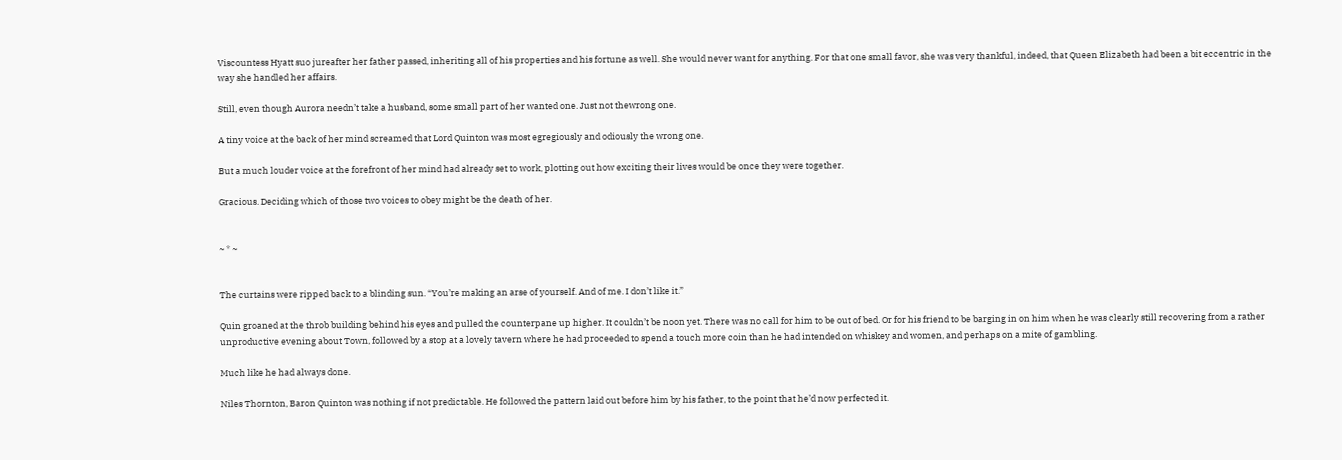Viscountess Hyatt suo jureafter her father passed, inheriting all of his properties and his fortune as well. She would never want for anything. For that one small favor, she was very thankful, indeed, that Queen Elizabeth had been a bit eccentric in the way she handled her affairs.

Still, even though Aurora needn’t take a husband, some small part of her wanted one. Just not thewrong one.

A tiny voice at the back of her mind screamed that Lord Quinton was most egregiously and odiously the wrong one.

But a much louder voice at the forefront of her mind had already set to work, plotting out how exciting their lives would be once they were together.

Gracious. Deciding which of those two voices to obey might be the death of her.


~ * ~


The curtains were ripped back to a blinding sun. “You’re making an arse of yourself. And of me. I don’t like it.”

Quin groaned at the throb building behind his eyes and pulled the counterpane up higher. It couldn’t be noon yet. There was no call for him to be out of bed. Or for his friend to be barging in on him when he was clearly still recovering from a rather unproductive evening about Town, followed by a stop at a lovely tavern where he had proceeded to spend a touch more coin than he had intended on whiskey and women, and perhaps on a mite of gambling.

Much like he had always done.

Niles Thornton, Baron Quinton was nothing if not predictable. He followed the pattern laid out before him by his father, to the point that he’d now perfected it.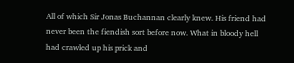All of which Sir Jonas Buchannan clearly knew. His friend had never been the fiendish sort before now. What in bloody hell had crawled up his prick and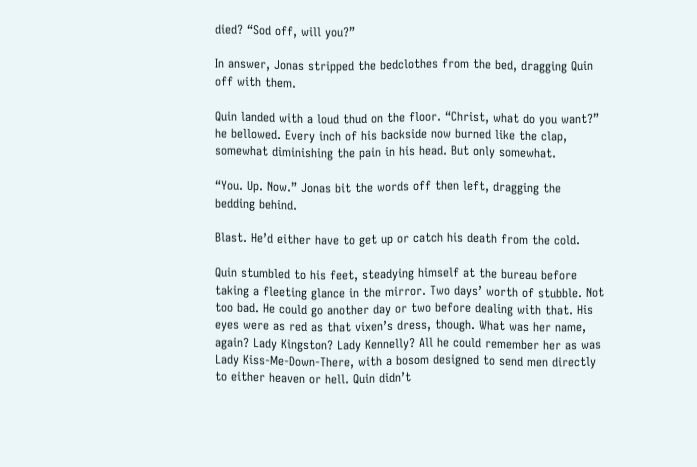died? “Sod off, will you?”

In answer, Jonas stripped the bedclothes from the bed, dragging Quin off with them.

Quin landed with a loud thud on the floor. “Christ, what do you want?” he bellowed. Every inch of his backside now burned like the clap, somewhat diminishing the pain in his head. But only somewhat.

“You. Up. Now.” Jonas bit the words off then left, dragging the bedding behind.

Blast. He’d either have to get up or catch his death from the cold.

Quin stumbled to his feet, steadying himself at the bureau before taking a fleeting glance in the mirror. Two days’ worth of stubble. Not too bad. He could go another day or two before dealing with that. His eyes were as red as that vixen’s dress, though. What was her name, again? Lady Kingston? Lady Kennelly? All he could remember her as was Lady Kiss-Me-Down-There, with a bosom designed to send men directly to either heaven or hell. Quin didn’t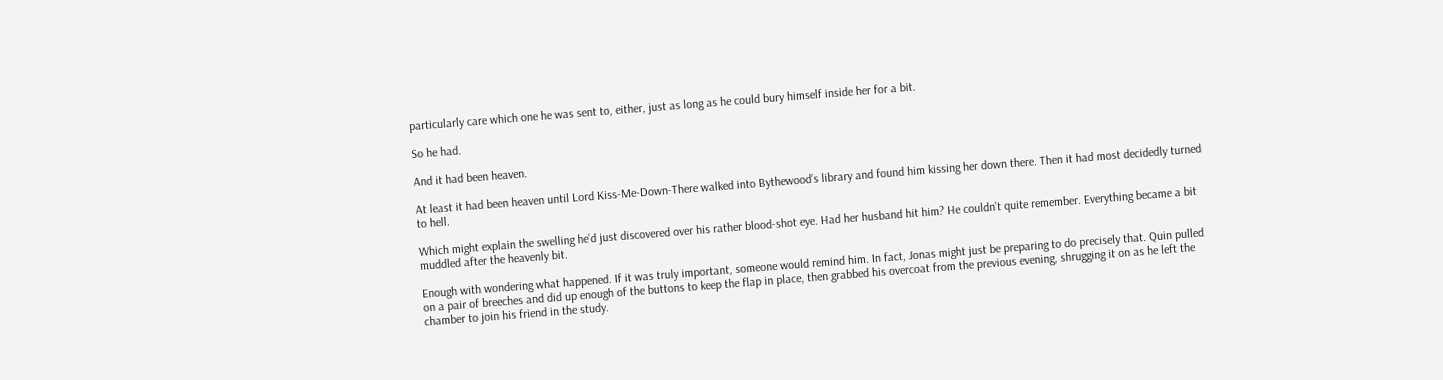particularly care which one he was sent to, either, just as long as he could bury himself inside her for a bit.

So he had.

And it had been heaven.

At least it had been heaven until Lord Kiss-Me-Down-There walked into Bythewood’s library and found him kissing her down there. Then it had most decidedly turned to hell.

Which might explain the swelling he’d just discovered over his rather blood-shot eye. Had her husband hit him? He couldn’t quite remember. Everything became a bit muddled after the heavenly bit.

Enough with wondering what happened. If it was truly important, someone would remind him. In fact, Jonas might just be preparing to do precisely that. Quin pulled on a pair of breeches and did up enough of the buttons to keep the flap in place, then grabbed his overcoat from the previous evening, shrugging it on as he left the chamber to join his friend in the study.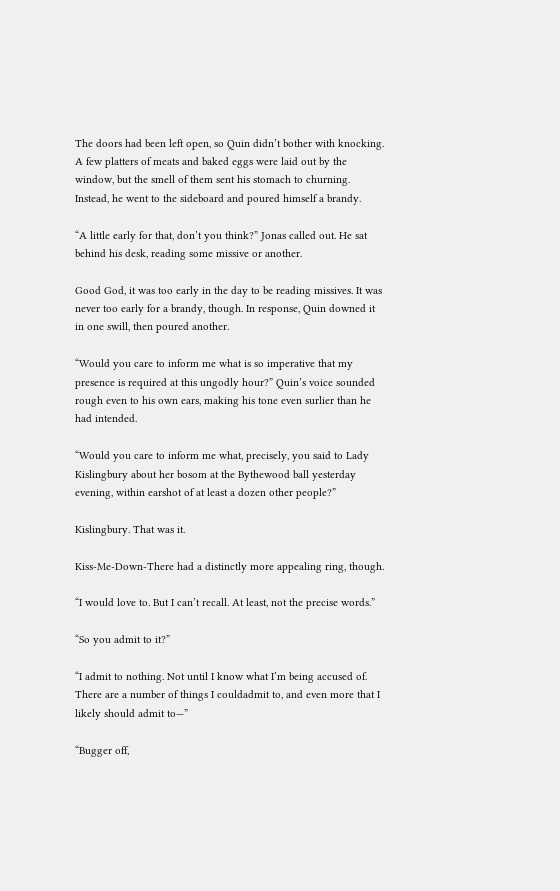The doors had been left open, so Quin didn’t bother with knocking. A few platters of meats and baked eggs were laid out by the window, but the smell of them sent his stomach to churning. Instead, he went to the sideboard and poured himself a brandy.

“A little early for that, don’t you think?” Jonas called out. He sat behind his desk, reading some missive or another.

Good God, it was too early in the day to be reading missives. It was never too early for a brandy, though. In response, Quin downed it in one swill, then poured another.

“Would you care to inform me what is so imperative that my presence is required at this ungodly hour?” Quin’s voice sounded rough even to his own ears, making his tone even surlier than he had intended.

“Would you care to inform me what, precisely, you said to Lady Kislingbury about her bosom at the Bythewood ball yesterday evening, within earshot of at least a dozen other people?”

Kislingbury. That was it.

Kiss-Me-Down-There had a distinctly more appealing ring, though.

“I would love to. But I can’t recall. At least, not the precise words.”

“So you admit to it?”

“I admit to nothing. Not until I know what I’m being accused of. There are a number of things I couldadmit to, and even more that I likely should admit to—”

“Bugger off,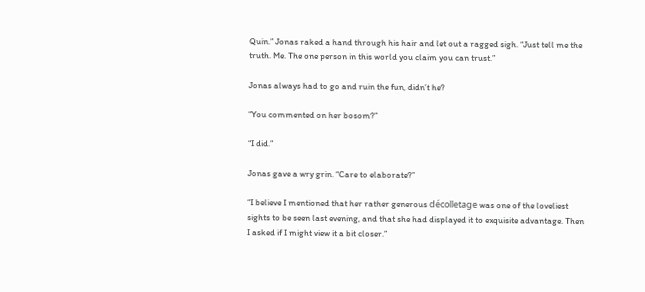Quin.” Jonas raked a hand through his hair and let out a ragged sigh. “Just tell me the truth. Me. The one person in this world you claim you can trust.”

Jonas always had to go and ruin the fun, didn’t he?

“You commented on her bosom?”

“I did.”

Jonas gave a wry grin. “Care to elaborate?”

“I believe I mentioned that her rather generous décolletage was one of the loveliest sights to be seen last evening, and that she had displayed it to exquisite advantage. Then I asked if I might view it a bit closer.”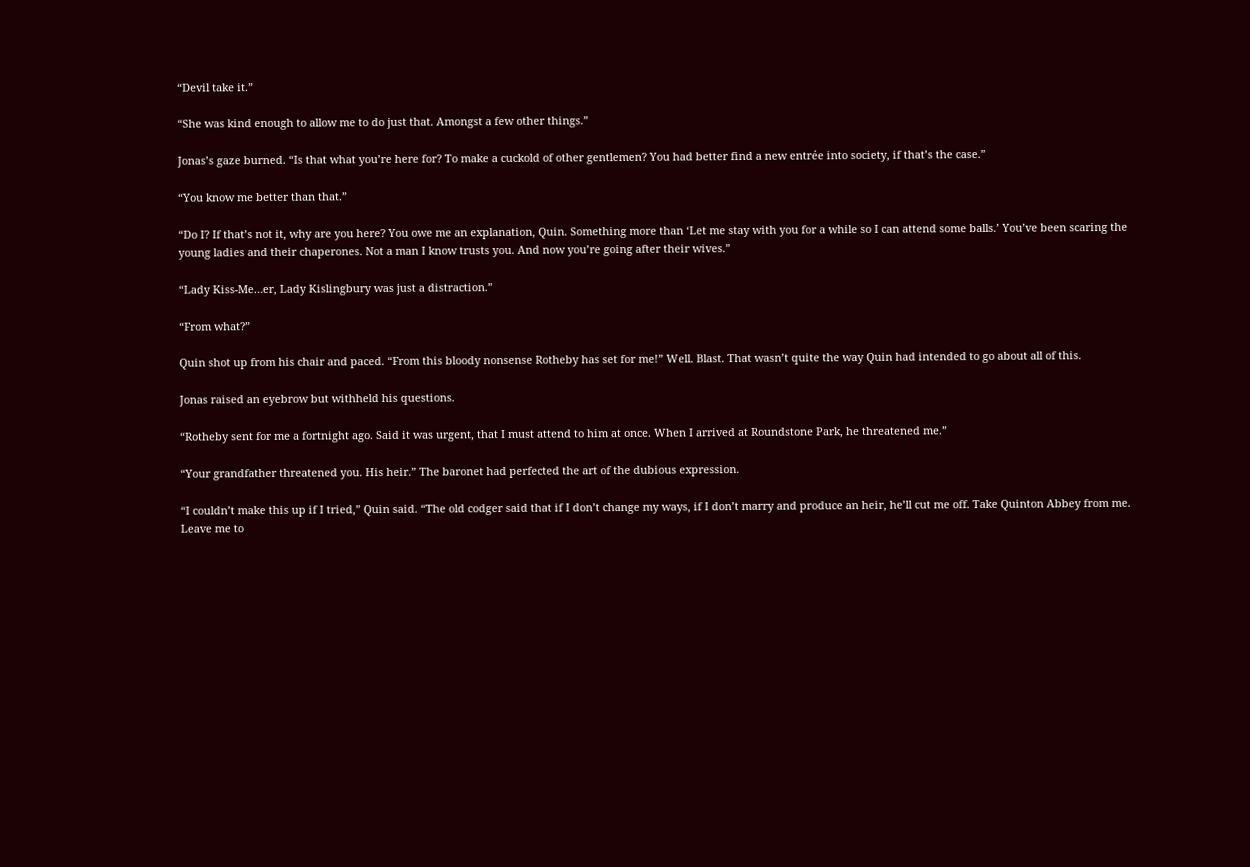“Devil take it.”

“She was kind enough to allow me to do just that. Amongst a few other things.”

Jonas’s gaze burned. “Is that what you’re here for? To make a cuckold of other gentlemen? You had better find a new entrée into society, if that’s the case.”

“You know me better than that.”

“Do I? If that’s not it, why are you here? You owe me an explanation, Quin. Something more than ‘Let me stay with you for a while so I can attend some balls.’ You’ve been scaring the young ladies and their chaperones. Not a man I know trusts you. And now you’re going after their wives.”

“Lady Kiss-Me…er, Lady Kislingbury was just a distraction.”

“From what?”

Quin shot up from his chair and paced. “From this bloody nonsense Rotheby has set for me!” Well. Blast. That wasn’t quite the way Quin had intended to go about all of this.

Jonas raised an eyebrow but withheld his questions.

“Rotheby sent for me a fortnight ago. Said it was urgent, that I must attend to him at once. When I arrived at Roundstone Park, he threatened me.”

“Your grandfather threatened you. His heir.” The baronet had perfected the art of the dubious expression.

“I couldn’t make this up if I tried,” Quin said. “The old codger said that if I don’t change my ways, if I don’t marry and produce an heir, he’ll cut me off. Take Quinton Abbey from me. Leave me to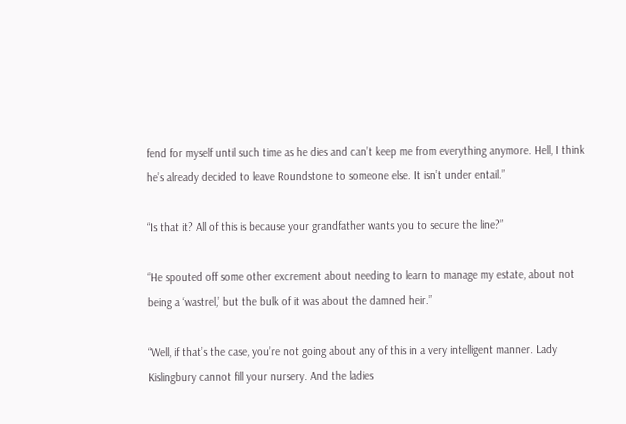fend for myself until such time as he dies and can’t keep me from everything anymore. Hell, I think he’s already decided to leave Roundstone to someone else. It isn’t under entail.”

“Is that it? All of this is because your grandfather wants you to secure the line?”

“He spouted off some other excrement about needing to learn to manage my estate, about not being a ‘wastrel,’ but the bulk of it was about the damned heir.”

“Well, if that’s the case, you’re not going about any of this in a very intelligent manner. Lady Kislingbury cannot fill your nursery. And the ladies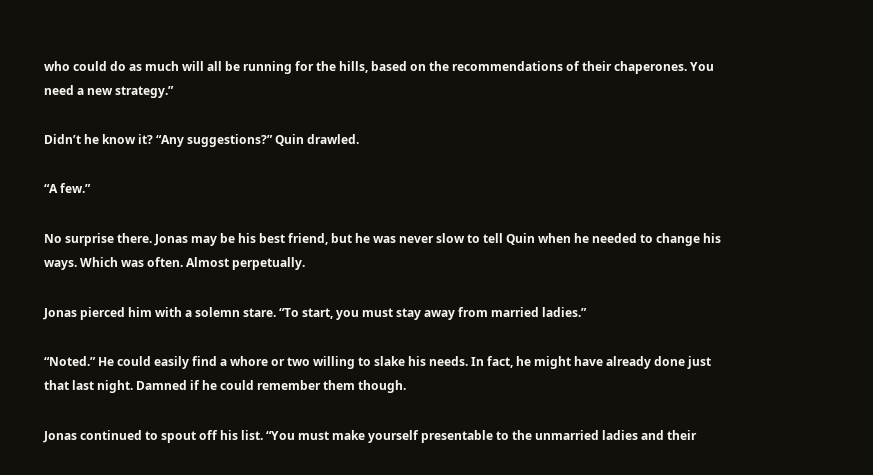who could do as much will all be running for the hills, based on the recommendations of their chaperones. You need a new strategy.”

Didn’t he know it? “Any suggestions?” Quin drawled.

“A few.”

No surprise there. Jonas may be his best friend, but he was never slow to tell Quin when he needed to change his ways. Which was often. Almost perpetually.

Jonas pierced him with a solemn stare. “To start, you must stay away from married ladies.”

“Noted.” He could easily find a whore or two willing to slake his needs. In fact, he might have already done just that last night. Damned if he could remember them though.

Jonas continued to spout off his list. “You must make yourself presentable to the unmarried ladies and their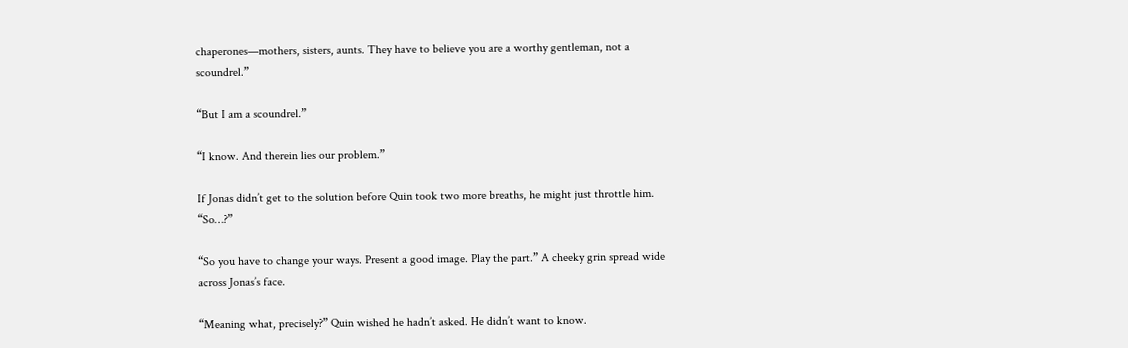chaperones—mothers, sisters, aunts. They have to believe you are a worthy gentleman, not a scoundrel.”

“But I am a scoundrel.”

“I know. And therein lies our problem.”

If Jonas didn’t get to the solution before Quin took two more breaths, he might just throttle him. “So…?”

“So you have to change your ways. Present a good image. Play the part.” A cheeky grin spread wide across Jonas’s face.

“Meaning what, precisely?” Quin wished he hadn’t asked. He didn’t want to know.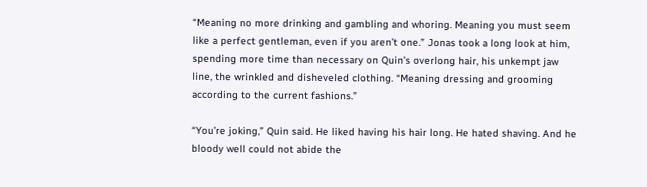“Meaning no more drinking and gambling and whoring. Meaning you must seem like a perfect gentleman, even if you aren’t one.” Jonas took a long look at him, spending more time than necessary on Quin’s overlong hair, his unkempt jaw line, the wrinkled and disheveled clothing. “Meaning dressing and grooming according to the current fashions.”

“You’re joking,” Quin said. He liked having his hair long. He hated shaving. And he bloody well could not abide the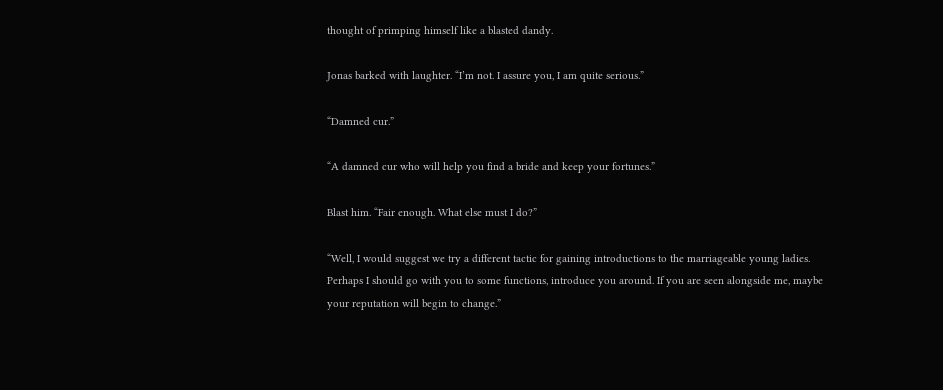thought of primping himself like a blasted dandy.

Jonas barked with laughter. “I’m not. I assure you, I am quite serious.”

“Damned cur.”

“A damned cur who will help you find a bride and keep your fortunes.”

Blast him. “Fair enough. What else must I do?”

“Well, I would suggest we try a different tactic for gaining introductions to the marriageable young ladies. Perhaps I should go with you to some functions, introduce you around. If you are seen alongside me, maybe your reputation will begin to change.”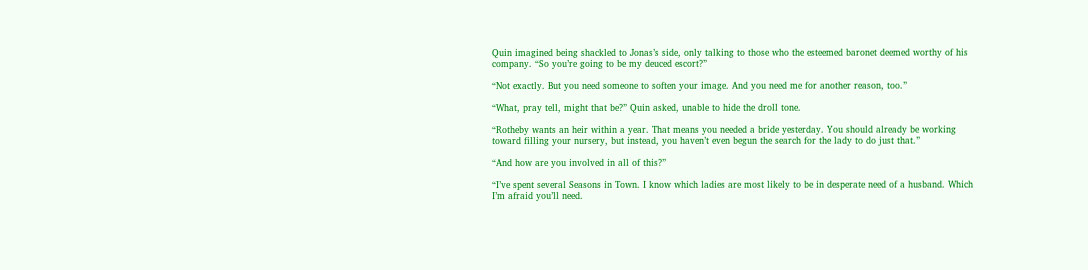Quin imagined being shackled to Jonas’s side, only talking to those who the esteemed baronet deemed worthy of his company. “So you’re going to be my deuced escort?”

“Not exactly. But you need someone to soften your image. And you need me for another reason, too.”

“What, pray tell, might that be?” Quin asked, unable to hide the droll tone.

“Rotheby wants an heir within a year. That means you needed a bride yesterday. You should already be working toward filling your nursery, but instead, you haven’t even begun the search for the lady to do just that.”

“And how are you involved in all of this?”

“I’ve spent several Seasons in Town. I know which ladies are most likely to be in desperate need of a husband. Which I’m afraid you’ll need.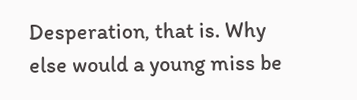Desperation, that is. Why else would a young miss be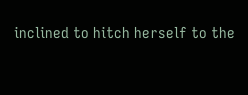inclined to hitch herself to the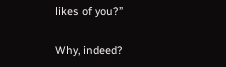likes of you?”

Why, indeed?